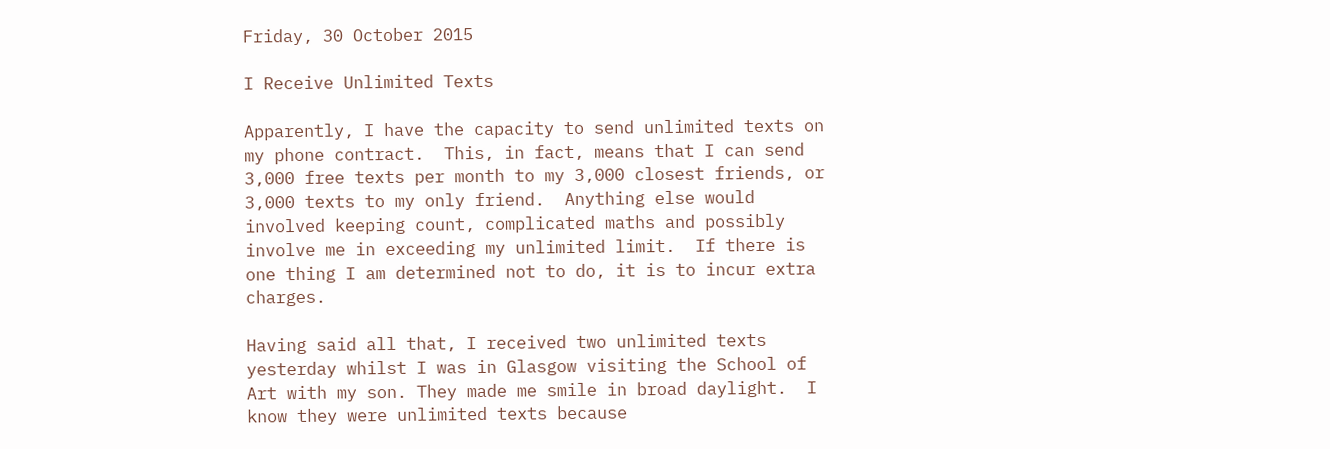Friday, 30 October 2015

I Receive Unlimited Texts

Apparently, I have the capacity to send unlimited texts on my phone contract.  This, in fact, means that I can send 3,000 free texts per month to my 3,000 closest friends, or 3,000 texts to my only friend.  Anything else would involved keeping count, complicated maths and possibly involve me in exceeding my unlimited limit.  If there is one thing I am determined not to do, it is to incur extra charges.

Having said all that, I received two unlimited texts yesterday whilst I was in Glasgow visiting the School of Art with my son. They made me smile in broad daylight.  I know they were unlimited texts because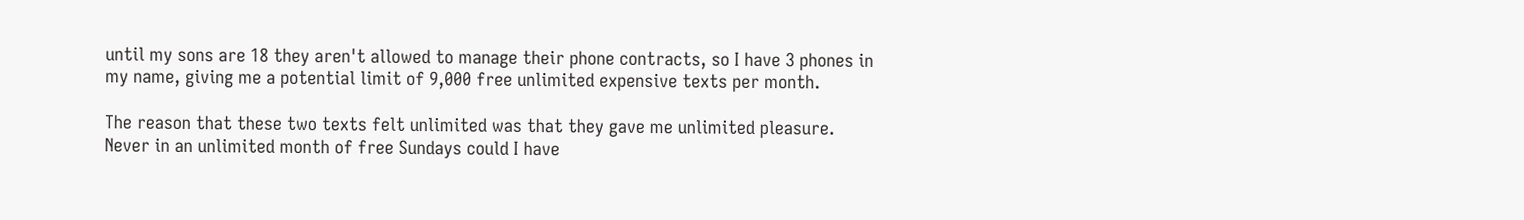until my sons are 18 they aren't allowed to manage their phone contracts, so I have 3 phones in my name, giving me a potential limit of 9,000 free unlimited expensive texts per month.

The reason that these two texts felt unlimited was that they gave me unlimited pleasure.  Never in an unlimited month of free Sundays could I have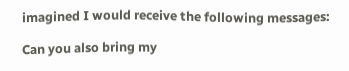imagined I would receive the following messages:

Can you also bring my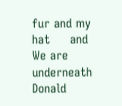fur and my hat     and
We are underneath Donald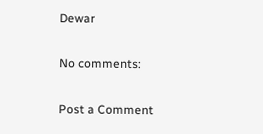Dewar

No comments:

Post a Comment